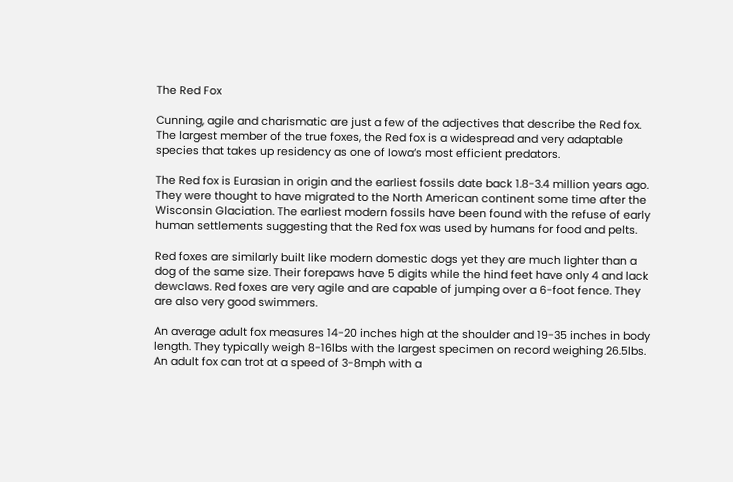The Red Fox

Cunning, agile and charismatic are just a few of the adjectives that describe the Red fox. The largest member of the true foxes, the Red fox is a widespread and very adaptable species that takes up residency as one of Iowa’s most efficient predators.

The Red fox is Eurasian in origin and the earliest fossils date back 1.8-3.4 million years ago. They were thought to have migrated to the North American continent some time after the Wisconsin Glaciation. The earliest modern fossils have been found with the refuse of early human settlements suggesting that the Red fox was used by humans for food and pelts.

Red foxes are similarly built like modern domestic dogs yet they are much lighter than a dog of the same size. Their forepaws have 5 digits while the hind feet have only 4 and lack dewclaws. Red foxes are very agile and are capable of jumping over a 6-foot fence. They are also very good swimmers.

An average adult fox measures 14-20 inches high at the shoulder and 19-35 inches in body length. They typically weigh 8-16lbs with the largest specimen on record weighing 26.5lbs. An adult fox can trot at a speed of 3-8mph with a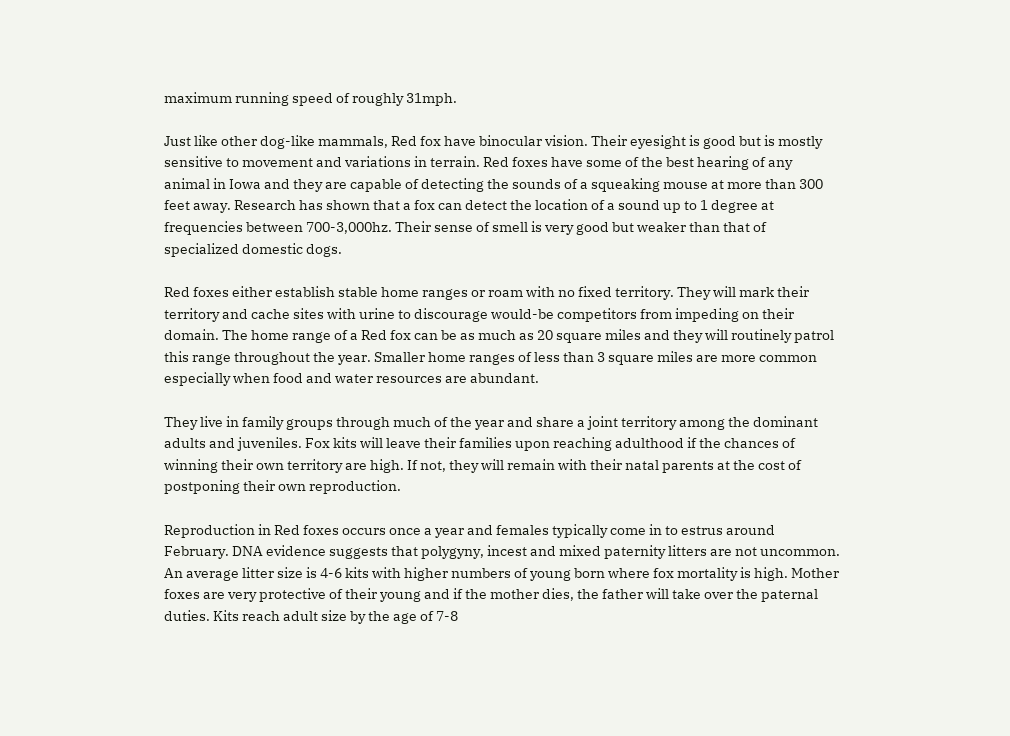maximum running speed of roughly 31mph.

Just like other dog-like mammals, Red fox have binocular vision. Their eyesight is good but is mostly sensitive to movement and variations in terrain. Red foxes have some of the best hearing of any animal in Iowa and they are capable of detecting the sounds of a squeaking mouse at more than 300 feet away. Research has shown that a fox can detect the location of a sound up to 1 degree at frequencies between 700-3,000hz. Their sense of smell is very good but weaker than that of specialized domestic dogs.

Red foxes either establish stable home ranges or roam with no fixed territory. They will mark their territory and cache sites with urine to discourage would-be competitors from impeding on their domain. The home range of a Red fox can be as much as 20 square miles and they will routinely patrol this range throughout the year. Smaller home ranges of less than 3 square miles are more common especially when food and water resources are abundant.

They live in family groups through much of the year and share a joint territory among the dominant adults and juveniles. Fox kits will leave their families upon reaching adulthood if the chances of winning their own territory are high. If not, they will remain with their natal parents at the cost of postponing their own reproduction.

Reproduction in Red foxes occurs once a year and females typically come in to estrus around February. DNA evidence suggests that polygyny, incest and mixed paternity litters are not uncommon. An average litter size is 4-6 kits with higher numbers of young born where fox mortality is high. Mother foxes are very protective of their young and if the mother dies, the father will take over the paternal duties. Kits reach adult size by the age of 7-8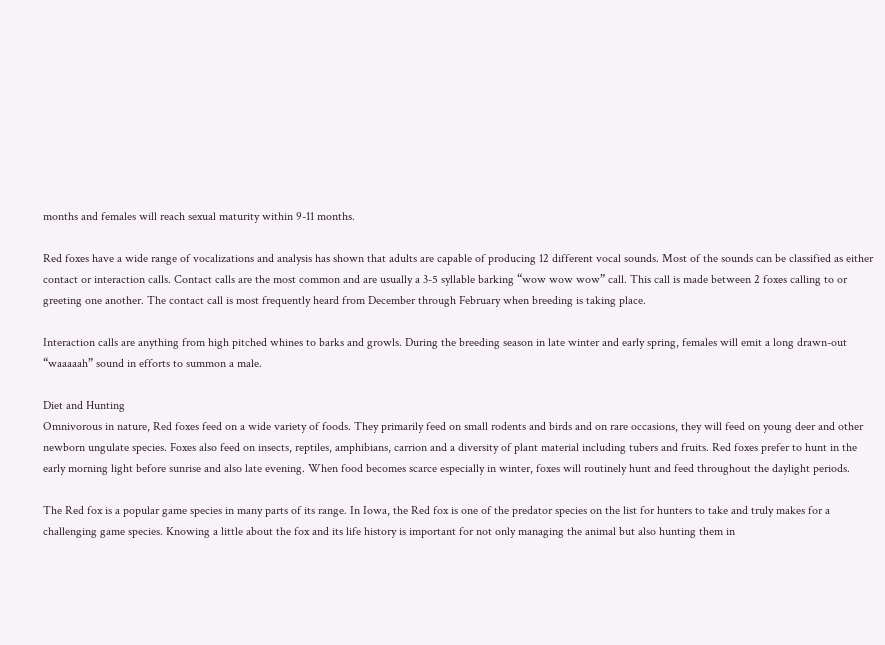months and females will reach sexual maturity within 9-11 months.

Red foxes have a wide range of vocalizations and analysis has shown that adults are capable of producing 12 different vocal sounds. Most of the sounds can be classified as either contact or interaction calls. Contact calls are the most common and are usually a 3-5 syllable barking “wow wow wow” call. This call is made between 2 foxes calling to or greeting one another. The contact call is most frequently heard from December through February when breeding is taking place.

Interaction calls are anything from high pitched whines to barks and growls. During the breeding season in late winter and early spring, females will emit a long drawn-out “waaaaah” sound in efforts to summon a male.

Diet and Hunting
Omnivorous in nature, Red foxes feed on a wide variety of foods. They primarily feed on small rodents and birds and on rare occasions, they will feed on young deer and other newborn ungulate species. Foxes also feed on insects, reptiles, amphibians, carrion and a diversity of plant material including tubers and fruits. Red foxes prefer to hunt in the early morning light before sunrise and also late evening. When food becomes scarce especially in winter, foxes will routinely hunt and feed throughout the daylight periods.

The Red fox is a popular game species in many parts of its range. In Iowa, the Red fox is one of the predator species on the list for hunters to take and truly makes for a challenging game species. Knowing a little about the fox and its life history is important for not only managing the animal but also hunting them in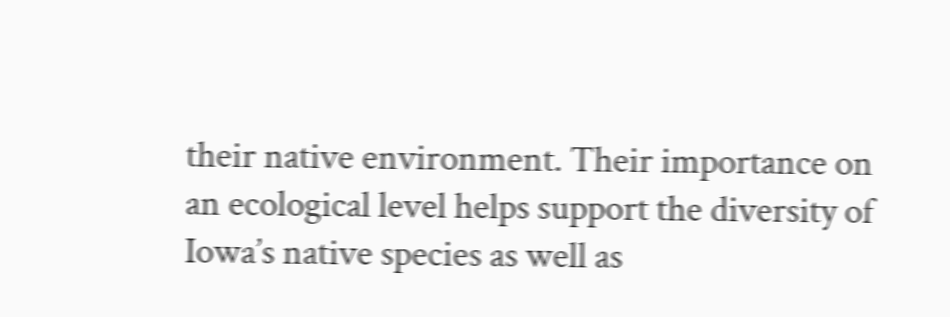their native environment. Their importance on an ecological level helps support the diversity of Iowa’s native species as well as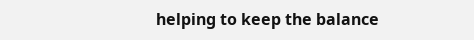helping to keep the balance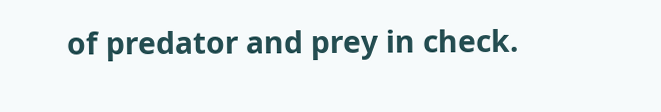of predator and prey in check.